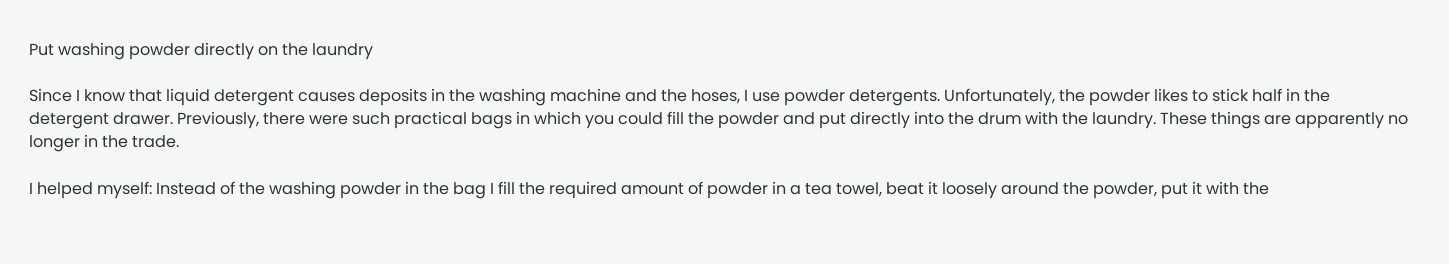Put washing powder directly on the laundry

Since I know that liquid detergent causes deposits in the washing machine and the hoses, I use powder detergents. Unfortunately, the powder likes to stick half in the detergent drawer. Previously, there were such practical bags in which you could fill the powder and put directly into the drum with the laundry. These things are apparently no longer in the trade.

I helped myself: Instead of the washing powder in the bag I fill the required amount of powder in a tea towel, beat it loosely around the powder, put it with the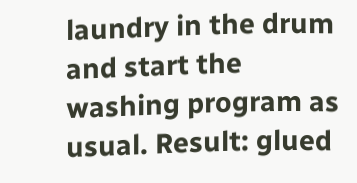laundry in the drum and start the washing program as usual. Result: glued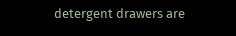detergent drawers are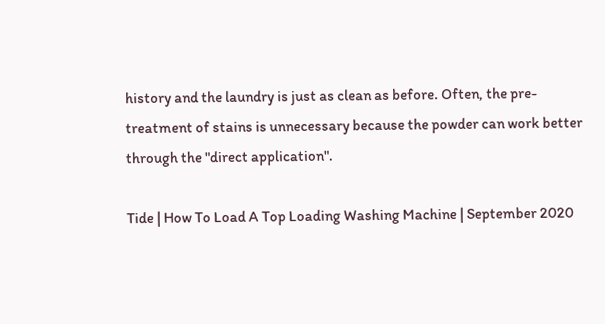history and the laundry is just as clean as before. Often, the pre-treatment of stains is unnecessary because the powder can work better through the "direct application".

Tide | How To Load A Top Loading Washing Machine | September 2020